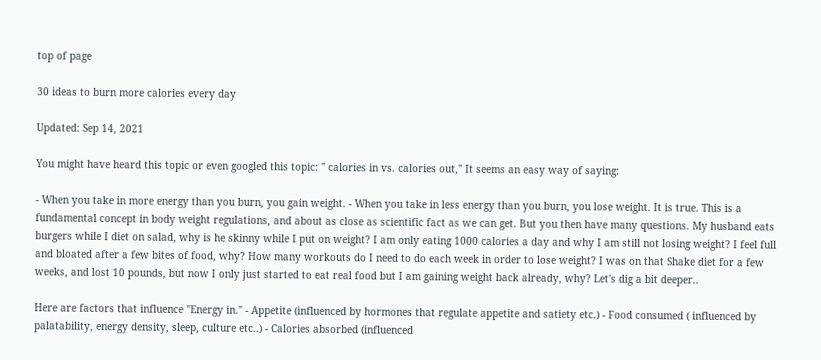top of page

30 ideas to burn more calories every day

Updated: Sep 14, 2021

You might have heard this topic or even googled this topic: " calories in vs. calories out," It seems an easy way of saying:

- When you take in more energy than you burn, you gain weight. - When you take in less energy than you burn, you lose weight. It is true. This is a fundamental concept in body weight regulations, and about as close as scientific fact as we can get. But you then have many questions. My husband eats burgers while I diet on salad, why is he skinny while I put on weight? I am only eating 1000 calories a day and why I am still not losing weight? I feel full and bloated after a few bites of food, why? How many workouts do I need to do each week in order to lose weight? I was on that Shake diet for a few weeks, and lost 10 pounds, but now I only just started to eat real food but I am gaining weight back already, why? Let's dig a bit deeper..

Here are factors that influence "Energy in." - Appetite (influenced by hormones that regulate appetite and satiety etc.) - Food consumed ( influenced by palatability, energy density, sleep, culture etc..) - Calories absorbed (influenced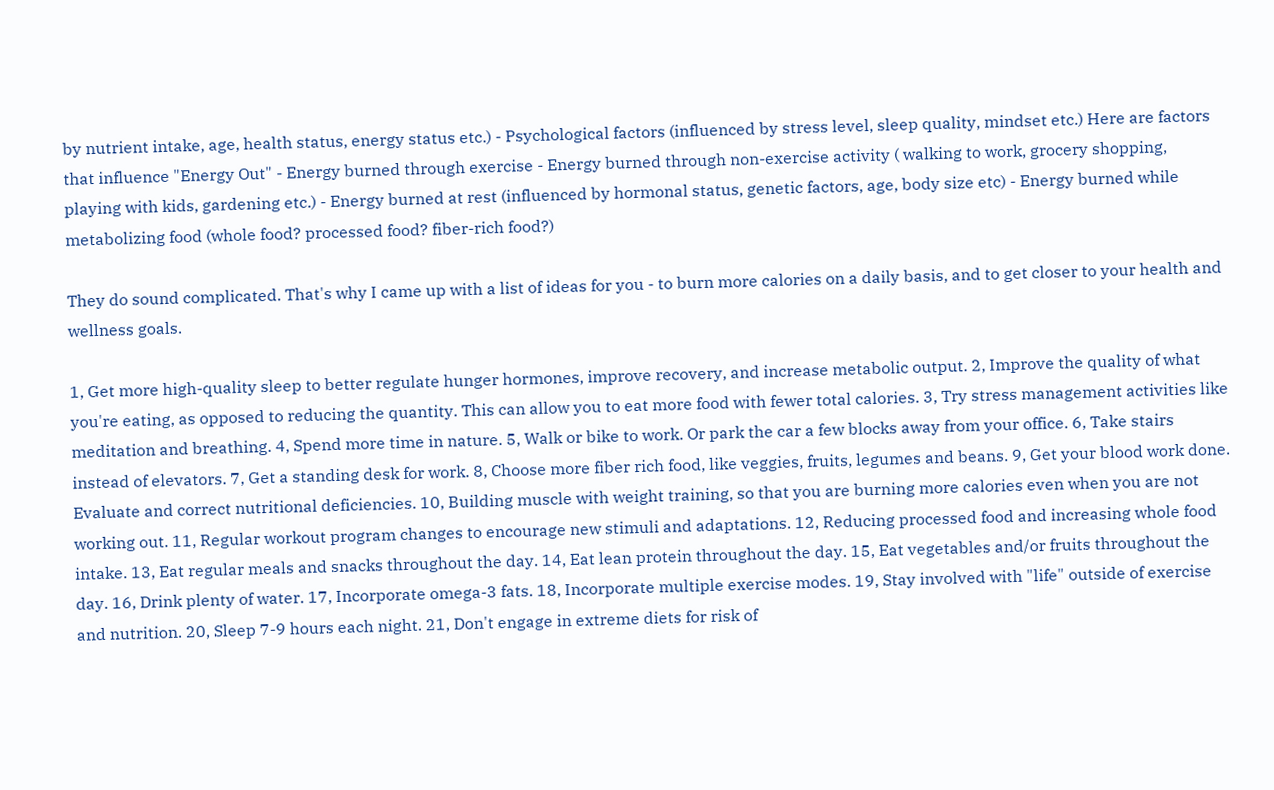by nutrient intake, age, health status, energy status etc.) - Psychological factors (influenced by stress level, sleep quality, mindset etc.) Here are factors that influence "Energy Out" - Energy burned through exercise - Energy burned through non-exercise activity ( walking to work, grocery shopping, playing with kids, gardening etc.) - Energy burned at rest (influenced by hormonal status, genetic factors, age, body size etc) - Energy burned while metabolizing food (whole food? processed food? fiber-rich food?)

They do sound complicated. That's why I came up with a list of ideas for you - to burn more calories on a daily basis, and to get closer to your health and wellness goals.

1, Get more high-quality sleep to better regulate hunger hormones, improve recovery, and increase metabolic output. 2, Improve the quality of what you're eating, as opposed to reducing the quantity. This can allow you to eat more food with fewer total calories. 3, Try stress management activities like meditation and breathing. 4, Spend more time in nature. 5, Walk or bike to work. Or park the car a few blocks away from your office. 6, Take stairs instead of elevators. 7, Get a standing desk for work. 8, Choose more fiber rich food, like veggies, fruits, legumes and beans. 9, Get your blood work done. Evaluate and correct nutritional deficiencies. 10, Building muscle with weight training, so that you are burning more calories even when you are not working out. 11, Regular workout program changes to encourage new stimuli and adaptations. 12, Reducing processed food and increasing whole food intake. 13, Eat regular meals and snacks throughout the day. 14, Eat lean protein throughout the day. 15, Eat vegetables and/or fruits throughout the day. 16, Drink plenty of water. 17, Incorporate omega-3 fats. 18, Incorporate multiple exercise modes. 19, Stay involved with "life" outside of exercise and nutrition. 20, Sleep 7-9 hours each night. 21, Don't engage in extreme diets for risk of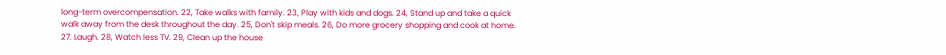long-term overcompensation. 22, Take walks with family. 23, Play with kids and dogs. 24, Stand up and take a quick walk away from the desk throughout the day. 25, Don't skip meals. 26, Do more grocery shopping and cook at home. 27. Laugh. 28, Watch less TV. 29, Clean up the house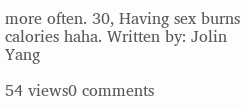more often. 30, Having sex burns calories haha. Written by: Jolin Yang

54 views0 comments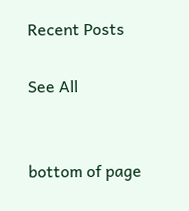Recent Posts

See All


bottom of page